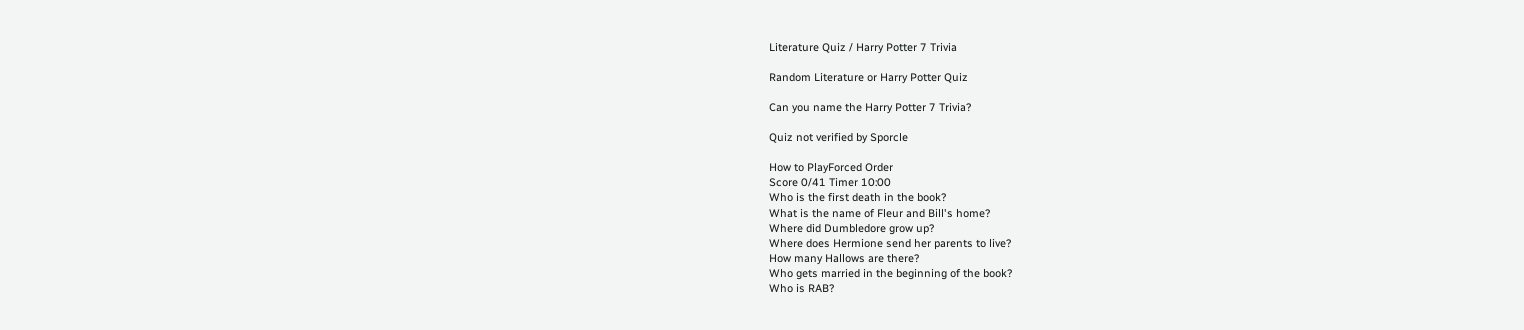Literature Quiz / Harry Potter 7 Trivia

Random Literature or Harry Potter Quiz

Can you name the Harry Potter 7 Trivia?

Quiz not verified by Sporcle

How to PlayForced Order
Score 0/41 Timer 10:00
Who is the first death in the book?
What is the name of Fleur and Bill's home?
Where did Dumbledore grow up?
Where does Hermione send her parents to live?
How many Hallows are there?
Who gets married in the beginning of the book?
Who is RAB?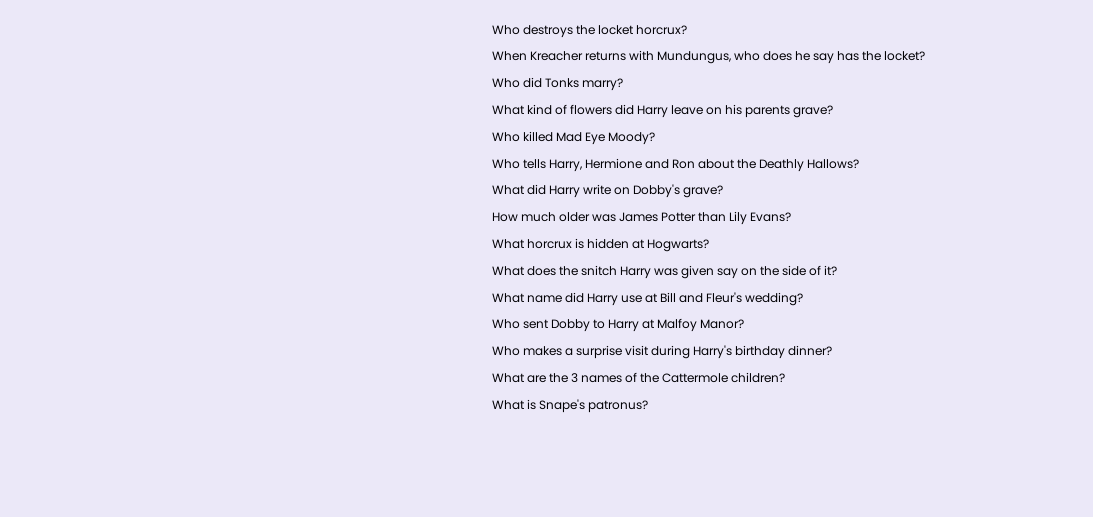Who destroys the locket horcrux?
When Kreacher returns with Mundungus, who does he say has the locket?
Who did Tonks marry?
What kind of flowers did Harry leave on his parents grave?
Who killed Mad Eye Moody?
Who tells Harry, Hermione and Ron about the Deathly Hallows?
What did Harry write on Dobby's grave?
How much older was James Potter than Lily Evans?
What horcrux is hidden at Hogwarts?
What does the snitch Harry was given say on the side of it?
What name did Harry use at Bill and Fleur's wedding?
Who sent Dobby to Harry at Malfoy Manor?
Who makes a surprise visit during Harry's birthday dinner?
What are the 3 names of the Cattermole children?
What is Snape's patronus?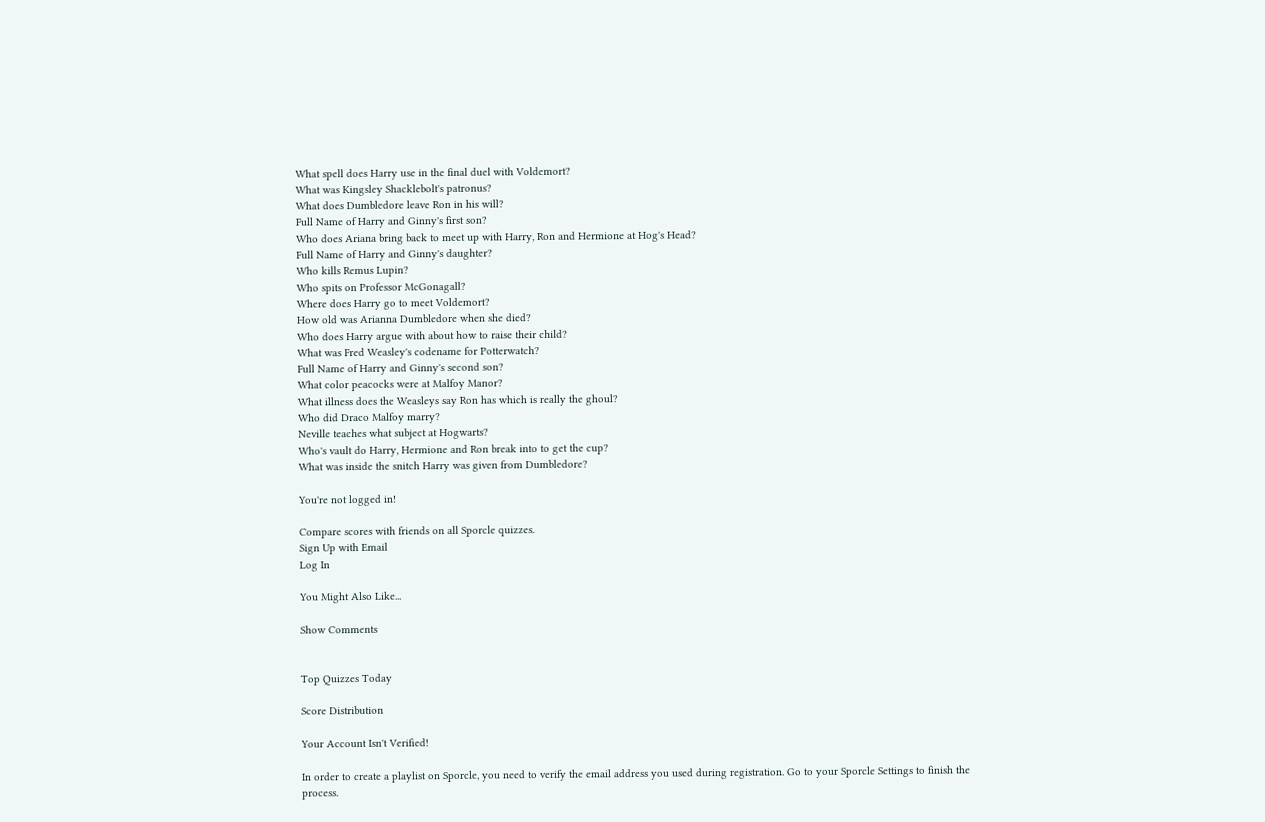What spell does Harry use in the final duel with Voldemort?
What was Kingsley Shacklebolt's patronus?
What does Dumbledore leave Ron in his will?
Full Name of Harry and Ginny's first son?
Who does Ariana bring back to meet up with Harry, Ron and Hermione at Hog's Head?
Full Name of Harry and Ginny's daughter?
Who kills Remus Lupin?
Who spits on Professor McGonagall?
Where does Harry go to meet Voldemort?
How old was Arianna Dumbledore when she died?
Who does Harry argue with about how to raise their child?
What was Fred Weasley's codename for Potterwatch?
Full Name of Harry and Ginny's second son?
What color peacocks were at Malfoy Manor?
What illness does the Weasleys say Ron has which is really the ghoul?
Who did Draco Malfoy marry?
Neville teaches what subject at Hogwarts?
Who's vault do Harry, Hermione and Ron break into to get the cup?
What was inside the snitch Harry was given from Dumbledore?

You're not logged in!

Compare scores with friends on all Sporcle quizzes.
Sign Up with Email
Log In

You Might Also Like...

Show Comments


Top Quizzes Today

Score Distribution

Your Account Isn't Verified!

In order to create a playlist on Sporcle, you need to verify the email address you used during registration. Go to your Sporcle Settings to finish the process.